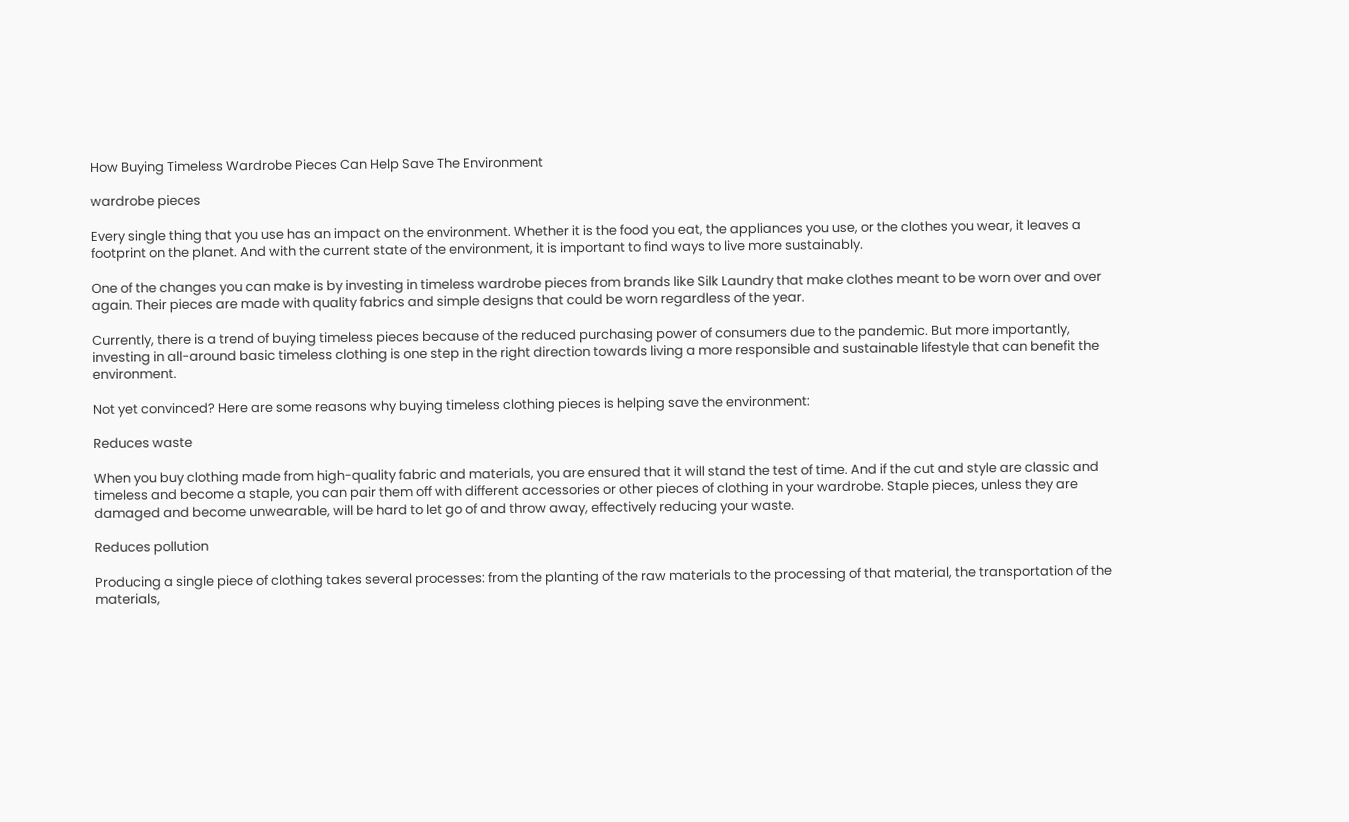How Buying Timeless Wardrobe Pieces Can Help Save The Environment

wardrobe pieces

Every single thing that you use has an impact on the environment. Whether it is the food you eat, the appliances you use, or the clothes you wear, it leaves a footprint on the planet. And with the current state of the environment, it is important to find ways to live more sustainably.

One of the changes you can make is by investing in timeless wardrobe pieces from brands like Silk Laundry that make clothes meant to be worn over and over again. Their pieces are made with quality fabrics and simple designs that could be worn regardless of the year.

Currently, there is a trend of buying timeless pieces because of the reduced purchasing power of consumers due to the pandemic. But more importantly, investing in all-around basic timeless clothing is one step in the right direction towards living a more responsible and sustainable lifestyle that can benefit the environment.

Not yet convinced? Here are some reasons why buying timeless clothing pieces is helping save the environment:

Reduces waste

When you buy clothing made from high-quality fabric and materials, you are ensured that it will stand the test of time. And if the cut and style are classic and timeless and become a staple, you can pair them off with different accessories or other pieces of clothing in your wardrobe. Staple pieces, unless they are damaged and become unwearable, will be hard to let go of and throw away, effectively reducing your waste.

Reduces pollution

Producing a single piece of clothing takes several processes: from the planting of the raw materials to the processing of that material, the transportation of the materials,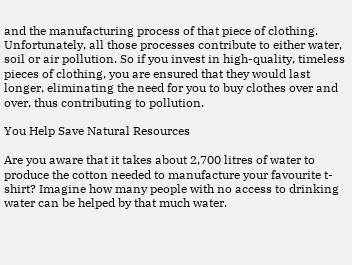and the manufacturing process of that piece of clothing. Unfortunately, all those processes contribute to either water, soil or air pollution. So if you invest in high-quality, timeless pieces of clothing, you are ensured that they would last longer, eliminating the need for you to buy clothes over and over, thus contributing to pollution.

You Help Save Natural Resources

Are you aware that it takes about 2,700 litres of water to produce the cotton needed to manufacture your favourite t-shirt? Imagine how many people with no access to drinking water can be helped by that much water.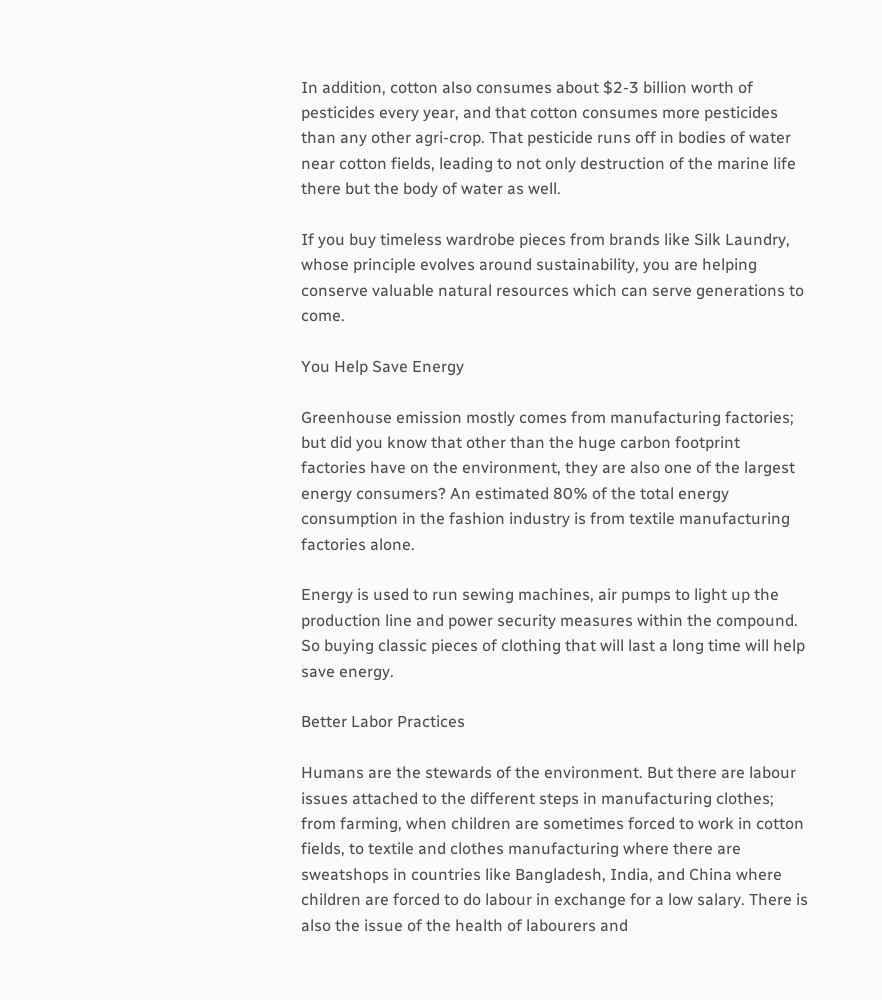In addition, cotton also consumes about $2-3 billion worth of pesticides every year, and that cotton consumes more pesticides than any other agri-crop. That pesticide runs off in bodies of water near cotton fields, leading to not only destruction of the marine life there but the body of water as well.

If you buy timeless wardrobe pieces from brands like Silk Laundry, whose principle evolves around sustainability, you are helping conserve valuable natural resources which can serve generations to come.

You Help Save Energy

Greenhouse emission mostly comes from manufacturing factories; but did you know that other than the huge carbon footprint factories have on the environment, they are also one of the largest energy consumers? An estimated 80% of the total energy consumption in the fashion industry is from textile manufacturing factories alone.

Energy is used to run sewing machines, air pumps to light up the production line and power security measures within the compound. So buying classic pieces of clothing that will last a long time will help save energy.

Better Labor Practices

Humans are the stewards of the environment. But there are labour issues attached to the different steps in manufacturing clothes; from farming, when children are sometimes forced to work in cotton fields, to textile and clothes manufacturing where there are sweatshops in countries like Bangladesh, India, and China where children are forced to do labour in exchange for a low salary. There is also the issue of the health of labourers and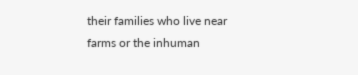their families who live near farms or the inhuman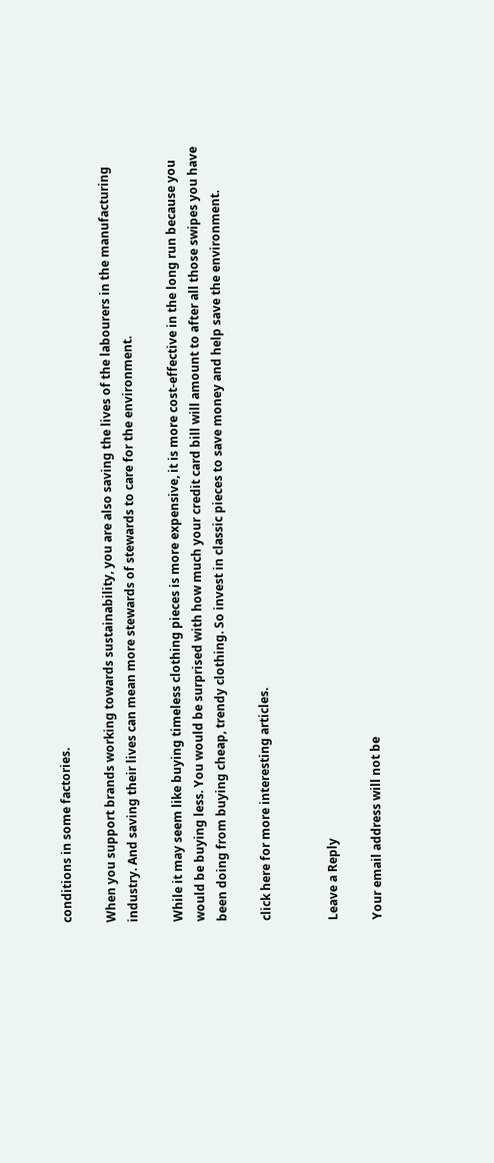conditions in some factories.

When you support brands working towards sustainability, you are also saving the lives of the labourers in the manufacturing industry. And saving their lives can mean more stewards of stewards to care for the environment.

While it may seem like buying timeless clothing pieces is more expensive, it is more cost-effective in the long run because you would be buying less. You would be surprised with how much your credit card bill will amount to after all those swipes you have been doing from buying cheap, trendy clothing. So invest in classic pieces to save money and help save the environment.

click here for more interesting articles.


Leave a Reply

Your email address will not be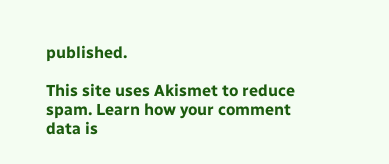published.

This site uses Akismet to reduce spam. Learn how your comment data is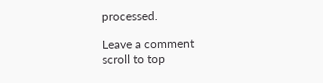processed.

Leave a comment
scroll to top